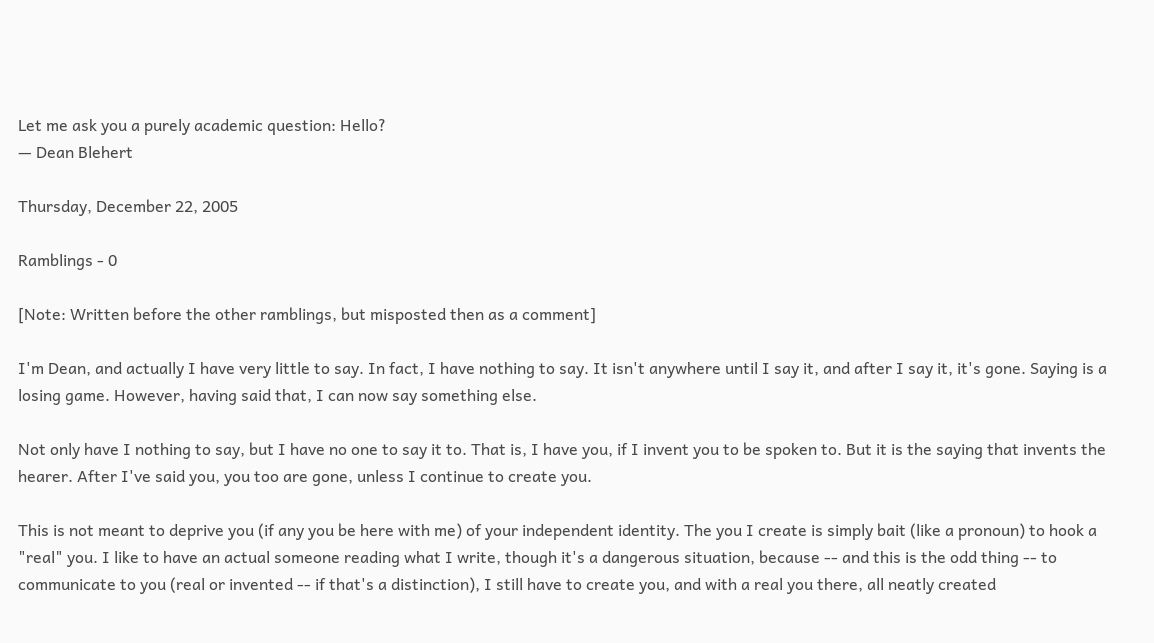Let me ask you a purely academic question: Hello?
— Dean Blehert

Thursday, December 22, 2005

Ramblings - 0

[Note: Written before the other ramblings, but misposted then as a comment]

I'm Dean, and actually I have very little to say. In fact, I have nothing to say. It isn't anywhere until I say it, and after I say it, it's gone. Saying is a losing game. However, having said that, I can now say something else.

Not only have I nothing to say, but I have no one to say it to. That is, I have you, if I invent you to be spoken to. But it is the saying that invents the hearer. After I've said you, you too are gone, unless I continue to create you.

This is not meant to deprive you (if any you be here with me) of your independent identity. The you I create is simply bait (like a pronoun) to hook a "real" you. I like to have an actual someone reading what I write, though it's a dangerous situation, because -- and this is the odd thing -- to communicate to you (real or invented -- if that's a distinction), I still have to create you, and with a real you there, all neatly created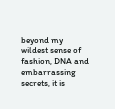beyond my wildest sense of fashion, DNA and embarrassing secrets, it is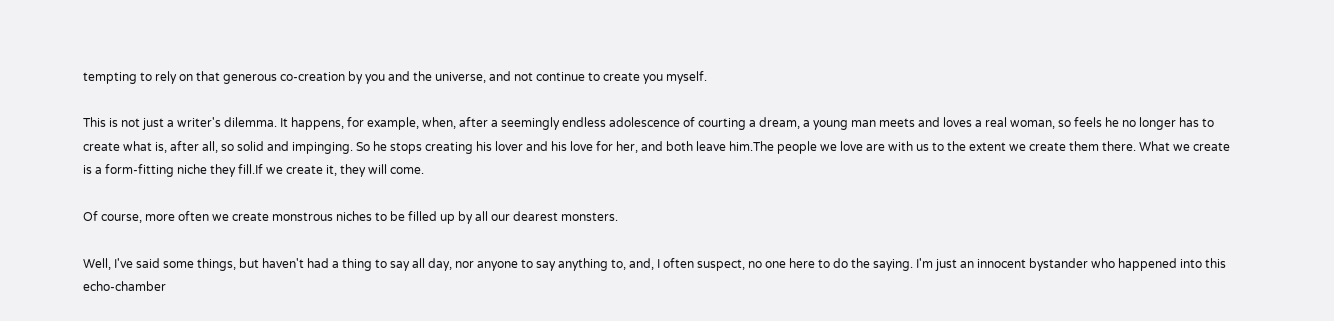tempting to rely on that generous co-creation by you and the universe, and not continue to create you myself.

This is not just a writer's dilemma. It happens, for example, when, after a seemingly endless adolescence of courting a dream, a young man meets and loves a real woman, so feels he no longer has to create what is, after all, so solid and impinging. So he stops creating his lover and his love for her, and both leave him.The people we love are with us to the extent we create them there. What we create is a form-fitting niche they fill.If we create it, they will come.

Of course, more often we create monstrous niches to be filled up by all our dearest monsters.

Well, I've said some things, but haven't had a thing to say all day, nor anyone to say anything to, and, I often suspect, no one here to do the saying. I'm just an innocent bystander who happened into this echo-chamber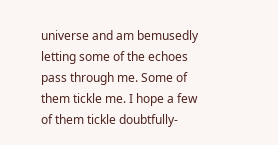universe and am bemusedly letting some of the echoes pass through me. Some of them tickle me. I hope a few of them tickle doubtfully-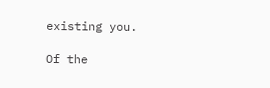existing you.

Of the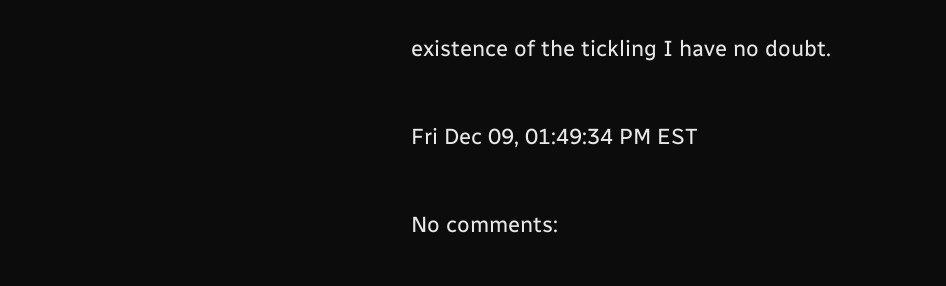existence of the tickling I have no doubt.

Fri Dec 09, 01:49:34 PM EST

No comments: